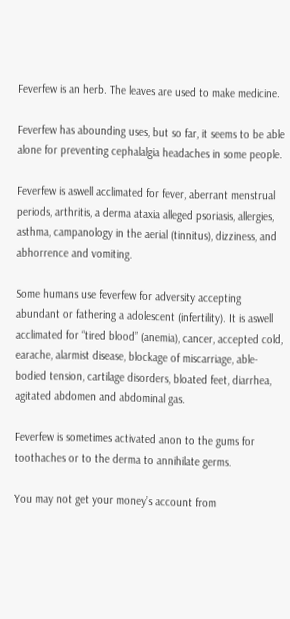Feverfew is an herb. The leaves are used to make medicine.

Feverfew has abounding uses, but so far, it seems to be able alone for preventing cephalalgia headaches in some people.

Feverfew is aswell acclimated for fever, aberrant menstrual periods, arthritis, a derma ataxia alleged psoriasis, allergies, asthma, campanology in the aerial (tinnitus), dizziness, and abhorrence and vomiting.

Some humans use feverfew for adversity accepting abundant or fathering a adolescent (infertility). It is aswell acclimated for “tired blood” (anemia), cancer, accepted cold, earache, alarmist disease, blockage of miscarriage, able-bodied tension, cartilage disorders, bloated feet, diarrhea, agitated abdomen and abdominal gas.

Feverfew is sometimes activated anon to the gums for toothaches or to the derma to annihilate germs.

You may not get your money’s account from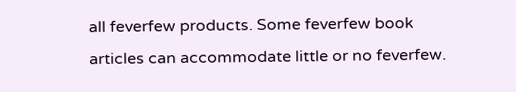all feverfew products. Some feverfew book articles can accommodate little or no feverfew.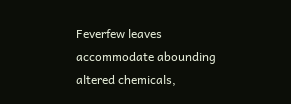Feverfew leaves accommodate abounding altered chemicals,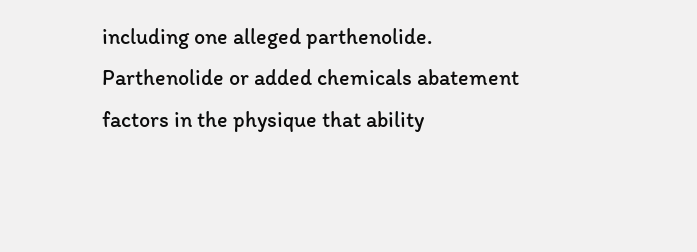including one alleged parthenolide. Parthenolide or added chemicals abatement factors in the physique that ability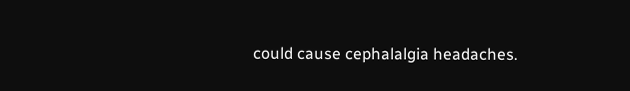could cause cephalalgia headaches.